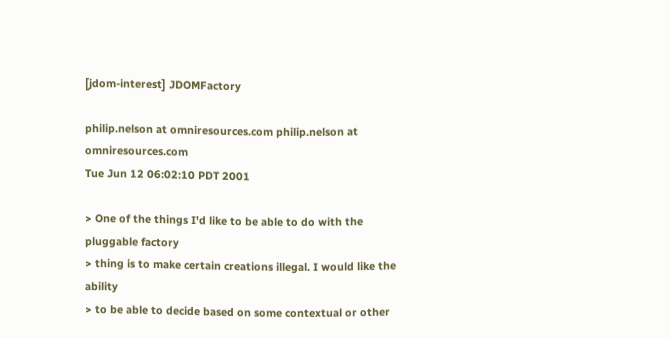[jdom-interest] JDOMFactory

philip.nelson at omniresources.com philip.nelson at omniresources.com
Tue Jun 12 06:02:10 PDT 2001

> One of the things I'd like to be able to do with the pluggable factory
> thing is to make certain creations illegal. I would like the ability
> to be able to decide based on some contextual or other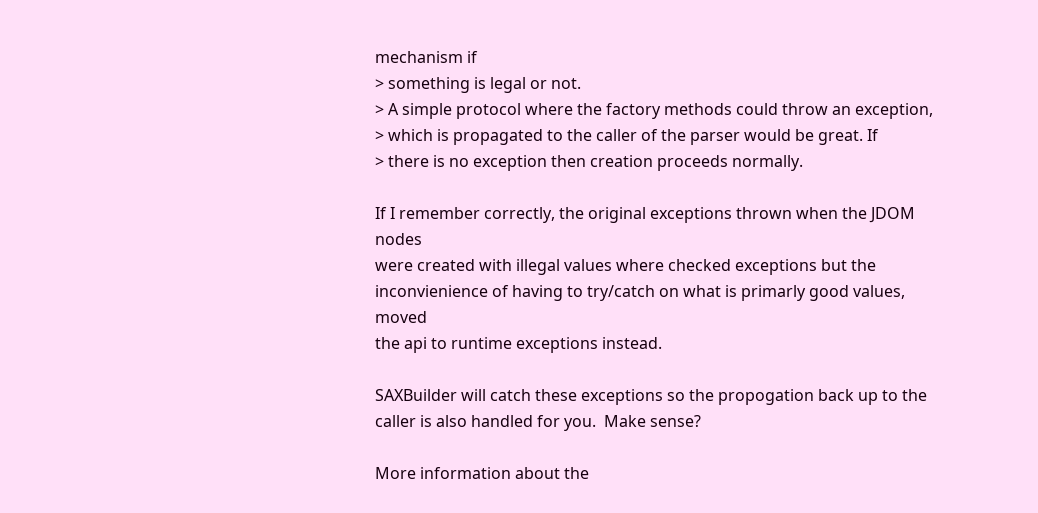mechanism if
> something is legal or not.
> A simple protocol where the factory methods could throw an exception,
> which is propagated to the caller of the parser would be great. If
> there is no exception then creation proceeds normally.

If I remember correctly, the original exceptions thrown when the JDOM nodes
were created with illegal values where checked exceptions but the
inconvienience of having to try/catch on what is primarly good values, moved
the api to runtime exceptions instead.

SAXBuilder will catch these exceptions so the propogation back up to the
caller is also handled for you.  Make sense?

More information about the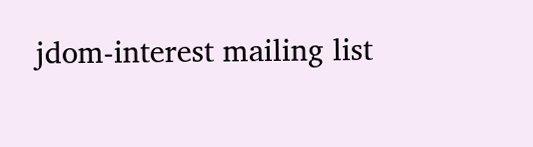jdom-interest mailing list